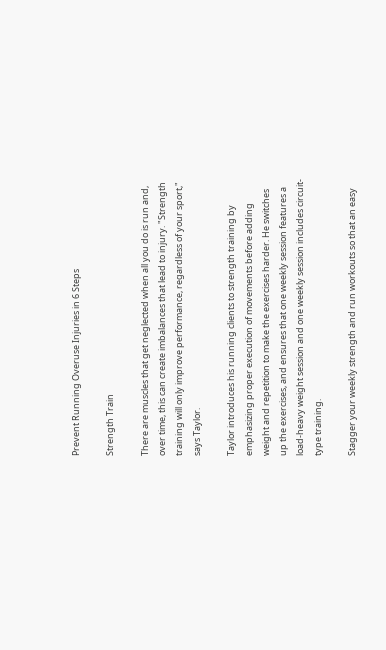Prevent Running Overuse Injuries in 6 Steps

Strength Train

There are muscles that get neglected when all you do is run and, over time, this can create imbalances that lead to injury. "Strength training will only improve performance, regardless of your sport," says Taylor.

Taylor introduces his running clients to strength training by emphasizing proper execution of movements before adding weight and repetition to make the exercises harder. He switches up the exercises, and ensures that one weekly session features a load-heavy weight session and one weekly session includes circuit-type training.

Stagger your weekly strength and run workouts so that an easy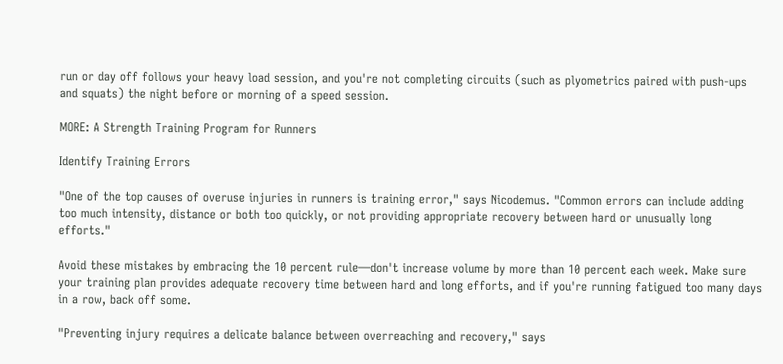run or day off follows your heavy load session, and you're not completing circuits (such as plyometrics paired with push-ups and squats) the night before or morning of a speed session.

MORE: A Strength Training Program for Runners

Identify Training Errors

"One of the top causes of overuse injuries in runners is training error," says Nicodemus. "Common errors can include adding too much intensity, distance or both too quickly, or not providing appropriate recovery between hard or unusually long efforts."

Avoid these mistakes by embracing the 10 percent rule—don't increase volume by more than 10 percent each week. Make sure your training plan provides adequate recovery time between hard and long efforts, and if you're running fatigued too many days in a row, back off some.

"Preventing injury requires a delicate balance between overreaching and recovery," says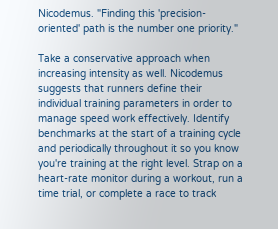Nicodemus. "Finding this 'precision-oriented' path is the number one priority."

Take a conservative approach when increasing intensity as well. Nicodemus suggests that runners define their individual training parameters in order to manage speed work effectively. Identify benchmarks at the start of a training cycle and periodically throughout it so you know you're training at the right level. Strap on a heart-rate monitor during a workout, run a time trial, or complete a race to track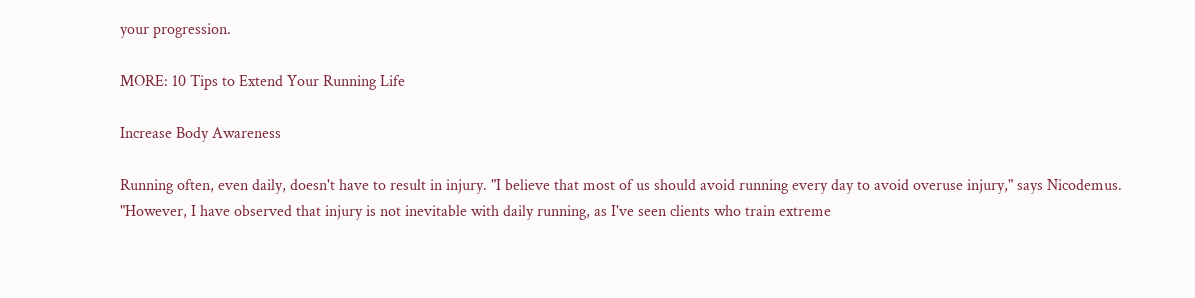your progression.

MORE: 10 Tips to Extend Your Running Life

Increase Body Awareness

Running often, even daily, doesn't have to result in injury. "I believe that most of us should avoid running every day to avoid overuse injury," says Nicodemus. "However, I have observed that injury is not inevitable with daily running, as I've seen clients who train extreme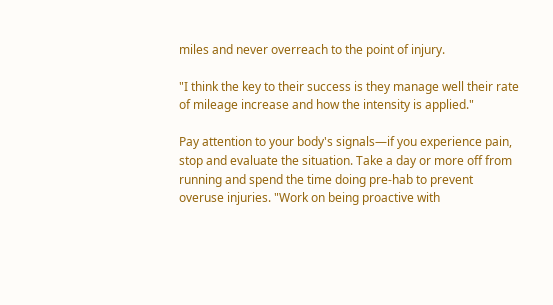miles and never overreach to the point of injury.

"I think the key to their success is they manage well their rate of mileage increase and how the intensity is applied."

Pay attention to your body's signals—if you experience pain, stop and evaluate the situation. Take a day or more off from running and spend the time doing pre-hab to prevent overuse injuries. "Work on being proactive with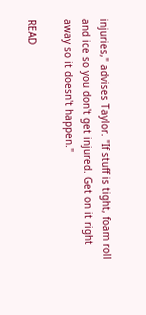injuries," advises Taylor. "If stuff is tight, foam roll and ice so you don't get injured. Get on it right away so it doesn't happen."

READ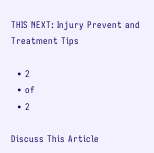THIS NEXT: Injury Prevent and Treatment Tips

  • 2
  • of
  • 2

Discuss This Article